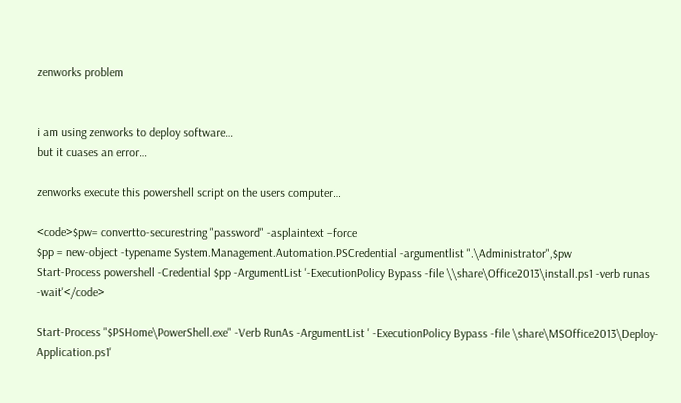zenworks problem


i am using zenworks to deploy software…
but it cuases an error…

zenworks execute this powershell script on the users computer…

<code>$pw= convertto-securestring "password" -asplaintext –force
$pp = new-object -typename System.Management.Automation.PSCredential -argumentlist ".\Administrator",$pw
Start-Process powershell -Credential $pp -ArgumentList '-ExecutionPolicy Bypass -file \\share\Office2013\install.ps1 -verb runas -wait'</code>

Start-Process "$PSHome\PowerShell.exe" -Verb RunAs -ArgumentList ' -ExecutionPolicy Bypass -file \share\MSOffice2013\Deploy-Application.ps1'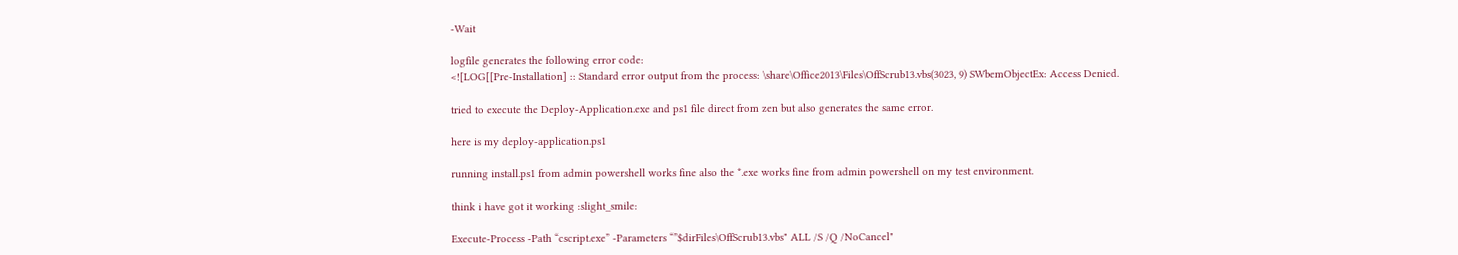-Wait

logfile generates the following error code:
<![LOG[[Pre-Installation] :: Standard error output from the process: \share\Office2013\Files\OffScrub13.vbs(3023, 9) SWbemObjectEx: Access Denied.

tried to execute the Deploy-Application.exe and ps1 file direct from zen but also generates the same error.

here is my deploy-application.ps1

running install.ps1 from admin powershell works fine also the *.exe works fine from admin powershell on my test environment.

think i have got it working :slight_smile:

Execute-Process -Path “cscript.exe” -Parameters “”$dirFiles\OffScrub13.vbs" ALL /S /Q /NoCancel"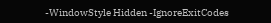-WindowStyle Hidden -IgnoreExitCodes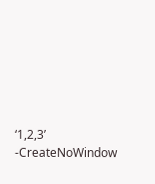‘1,2,3’ -CreateNoWindow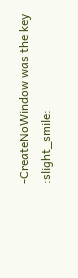-CreateNoWindow was the key :slight_smile: